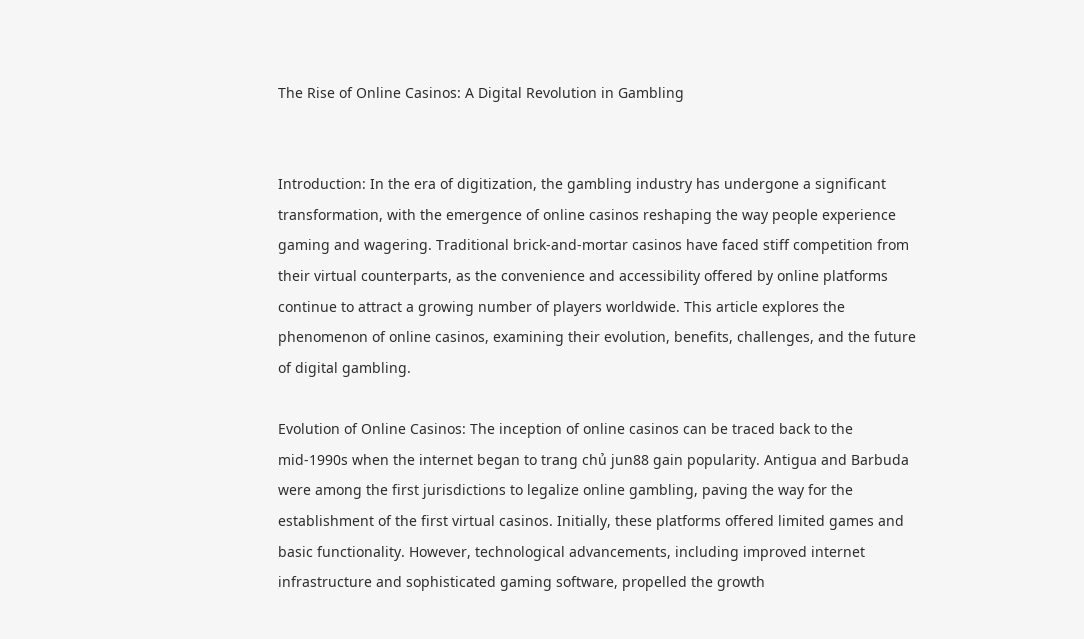The Rise of Online Casinos: A Digital Revolution in Gambling


Introduction: In the era of digitization, the gambling industry has undergone a significant transformation, with the emergence of online casinos reshaping the way people experience gaming and wagering. Traditional brick-and-mortar casinos have faced stiff competition from their virtual counterparts, as the convenience and accessibility offered by online platforms continue to attract a growing number of players worldwide. This article explores the phenomenon of online casinos, examining their evolution, benefits, challenges, and the future of digital gambling.

Evolution of Online Casinos: The inception of online casinos can be traced back to the mid-1990s when the internet began to trang chủ jun88 gain popularity. Antigua and Barbuda were among the first jurisdictions to legalize online gambling, paving the way for the establishment of the first virtual casinos. Initially, these platforms offered limited games and basic functionality. However, technological advancements, including improved internet infrastructure and sophisticated gaming software, propelled the growth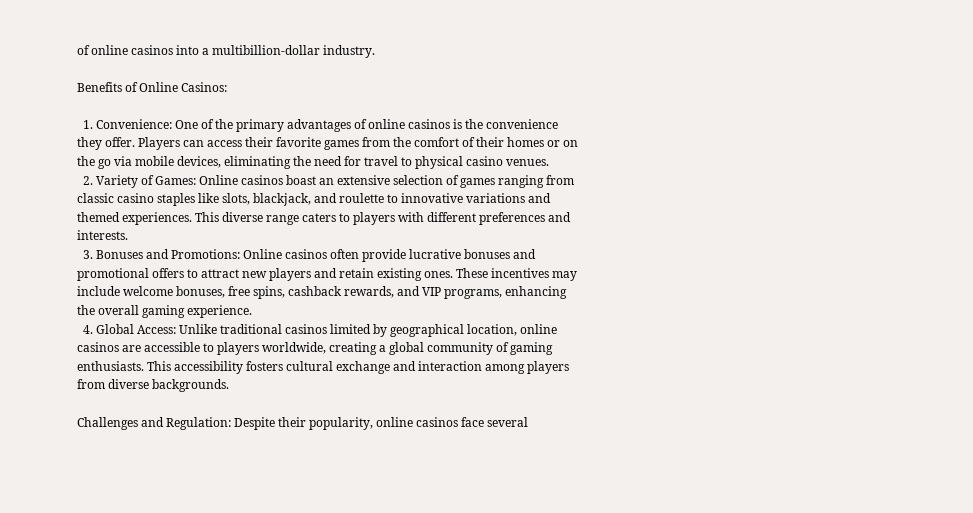of online casinos into a multibillion-dollar industry.

Benefits of Online Casinos:

  1. Convenience: One of the primary advantages of online casinos is the convenience they offer. Players can access their favorite games from the comfort of their homes or on the go via mobile devices, eliminating the need for travel to physical casino venues.
  2. Variety of Games: Online casinos boast an extensive selection of games ranging from classic casino staples like slots, blackjack, and roulette to innovative variations and themed experiences. This diverse range caters to players with different preferences and interests.
  3. Bonuses and Promotions: Online casinos often provide lucrative bonuses and promotional offers to attract new players and retain existing ones. These incentives may include welcome bonuses, free spins, cashback rewards, and VIP programs, enhancing the overall gaming experience.
  4. Global Access: Unlike traditional casinos limited by geographical location, online casinos are accessible to players worldwide, creating a global community of gaming enthusiasts. This accessibility fosters cultural exchange and interaction among players from diverse backgrounds.

Challenges and Regulation: Despite their popularity, online casinos face several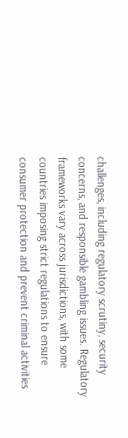challenges, including regulatory scrutiny, security concerns, and responsible gambling issues. Regulatory frameworks vary across jurisdictions, with some countries imposing strict regulations to ensure consumer protection and prevent criminal activities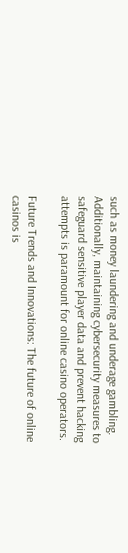such as money laundering and underage gambling. Additionally, maintaining cybersecurity measures to safeguard sensitive player data and prevent hacking attempts is paramount for online casino operators.

Future Trends and Innovations: The future of online casinos is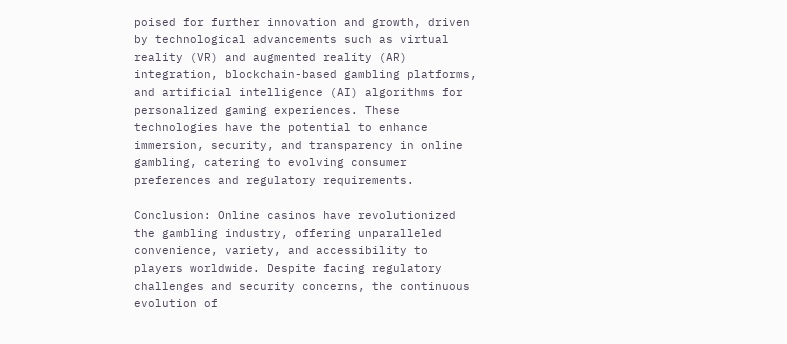poised for further innovation and growth, driven by technological advancements such as virtual reality (VR) and augmented reality (AR) integration, blockchain-based gambling platforms, and artificial intelligence (AI) algorithms for personalized gaming experiences. These technologies have the potential to enhance immersion, security, and transparency in online gambling, catering to evolving consumer preferences and regulatory requirements.

Conclusion: Online casinos have revolutionized the gambling industry, offering unparalleled convenience, variety, and accessibility to players worldwide. Despite facing regulatory challenges and security concerns, the continuous evolution of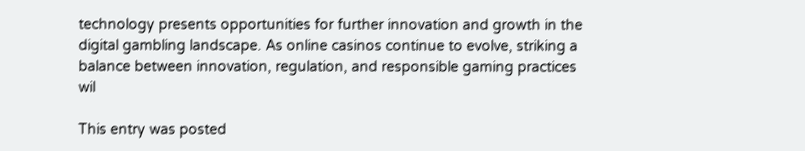technology presents opportunities for further innovation and growth in the digital gambling landscape. As online casinos continue to evolve, striking a balance between innovation, regulation, and responsible gaming practices wil

This entry was posted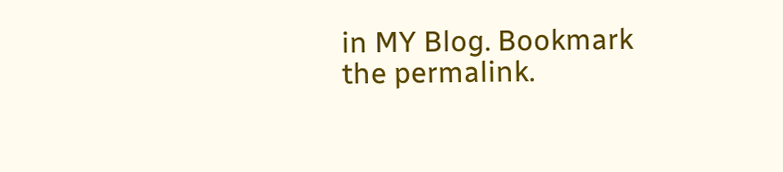in MY Blog. Bookmark the permalink.